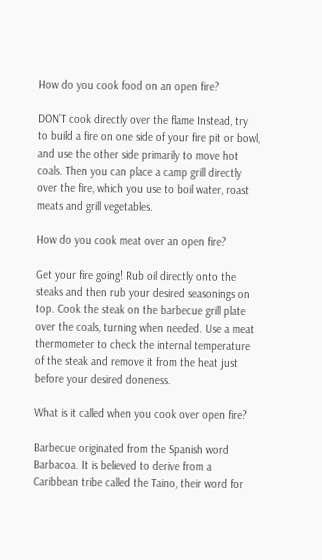How do you cook food on an open fire?

DON’T cook directly over the flame Instead, try to build a fire on one side of your fire pit or bowl, and use the other side primarily to move hot coals. Then you can place a camp grill directly over the fire, which you use to boil water, roast meats and grill vegetables.

How do you cook meat over an open fire?

Get your fire going! Rub oil directly onto the steaks and then rub your desired seasonings on top. Cook the steak on the barbecue grill plate over the coals, turning when needed. Use a meat thermometer to check the internal temperature of the steak and remove it from the heat just before your desired doneness.

What is it called when you cook over open fire?

Barbecue originated from the Spanish word Barbacoa. It is believed to derive from a Caribbean tribe called the Taino, their word for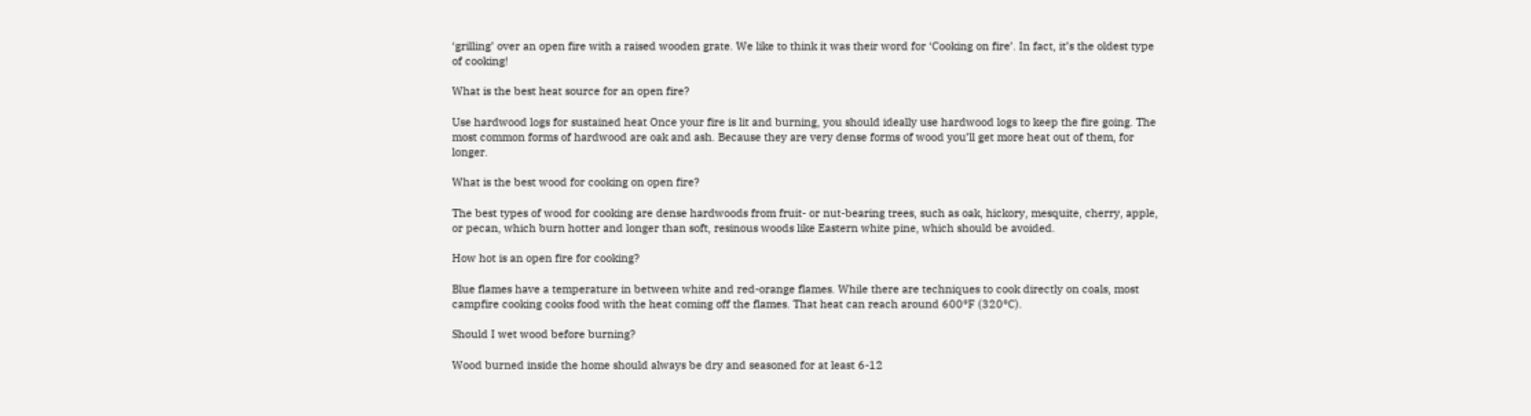‘grilling’ over an open fire with a raised wooden grate. We like to think it was their word for ‘Cooking on fire’. In fact, it’s the oldest type of cooking!

What is the best heat source for an open fire?

Use hardwood logs for sustained heat Once your fire is lit and burning, you should ideally use hardwood logs to keep the fire going. The most common forms of hardwood are oak and ash. Because they are very dense forms of wood you’ll get more heat out of them, for longer.

What is the best wood for cooking on open fire?

The best types of wood for cooking are dense hardwoods from fruit- or nut-bearing trees, such as oak, hickory, mesquite, cherry, apple, or pecan, which burn hotter and longer than soft, resinous woods like Eastern white pine, which should be avoided.

How hot is an open fire for cooking?

Blue flames have a temperature in between white and red-orange flames. While there are techniques to cook directly on coals, most campfire cooking cooks food with the heat coming off the flames. That heat can reach around 600°F (320°C).

Should I wet wood before burning?

Wood burned inside the home should always be dry and seasoned for at least 6-12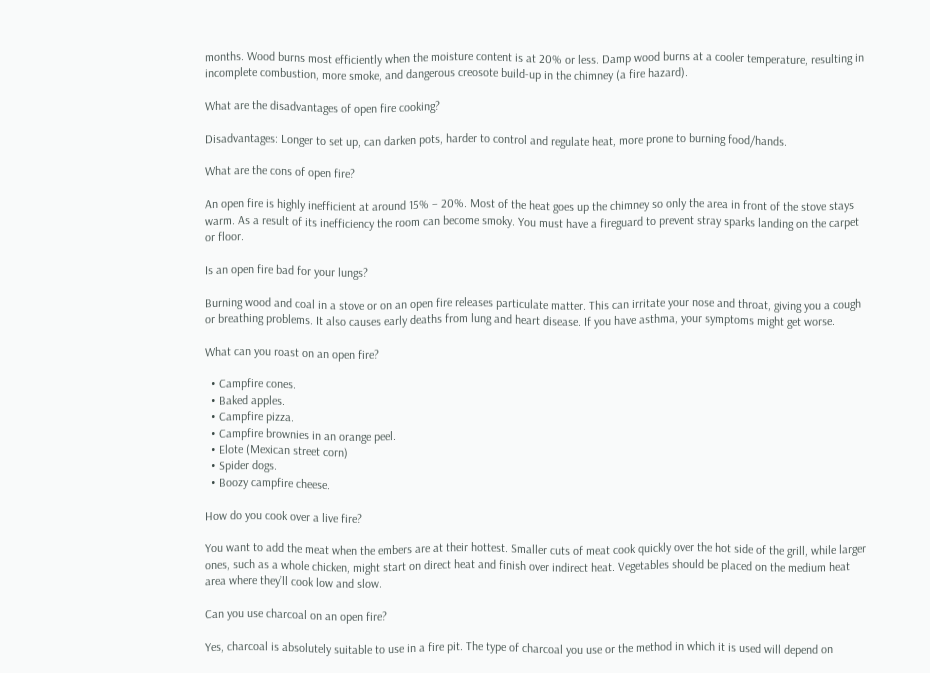months. Wood burns most efficiently when the moisture content is at 20% or less. Damp wood burns at a cooler temperature, resulting in incomplete combustion, more smoke, and dangerous creosote build-up in the chimney (a fire hazard).

What are the disadvantages of open fire cooking?

Disadvantages: Longer to set up, can darken pots, harder to control and regulate heat, more prone to burning food/hands.

What are the cons of open fire?

An open fire is highly inefficient at around 15% – 20%. Most of the heat goes up the chimney so only the area in front of the stove stays warm. As a result of its inefficiency the room can become smoky. You must have a fireguard to prevent stray sparks landing on the carpet or floor.

Is an open fire bad for your lungs?

Burning wood and coal in a stove or on an open fire releases particulate matter. This can irritate your nose and throat, giving you a cough or breathing problems. It also causes early deaths from lung and heart disease. If you have asthma, your symptoms might get worse.

What can you roast on an open fire?

  • Campfire cones.
  • Baked apples.
  • Campfire pizza.
  • Campfire brownies in an orange peel.
  • Elote (Mexican street corn)
  • Spider dogs.
  • Boozy campfire cheese.

How do you cook over a live fire?

You want to add the meat when the embers are at their hottest. Smaller cuts of meat cook quickly over the hot side of the grill, while larger ones, such as a whole chicken, might start on direct heat and finish over indirect heat. Vegetables should be placed on the medium heat area where they’ll cook low and slow.

Can you use charcoal on an open fire?

Yes, charcoal is absolutely suitable to use in a fire pit. The type of charcoal you use or the method in which it is used will depend on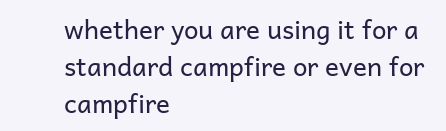whether you are using it for a standard campfire or even for campfire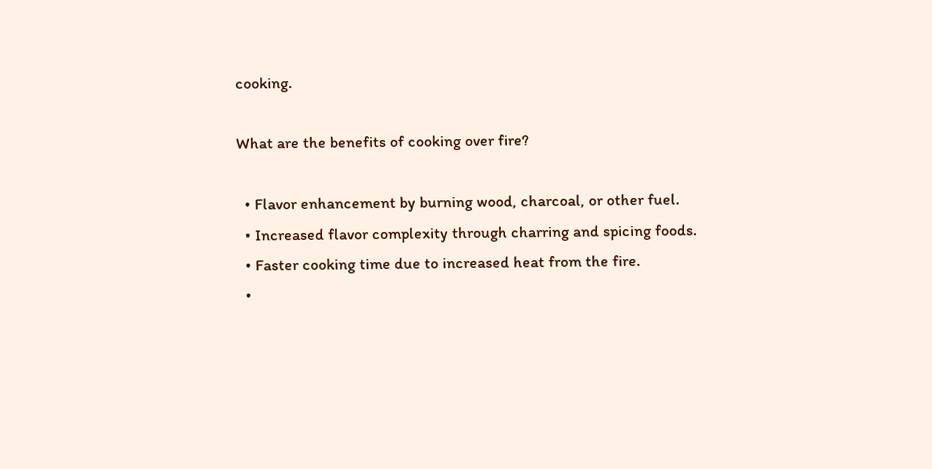cooking.

What are the benefits of cooking over fire?

  • Flavor enhancement by burning wood, charcoal, or other fuel.
  • Increased flavor complexity through charring and spicing foods.
  • Faster cooking time due to increased heat from the fire.
  •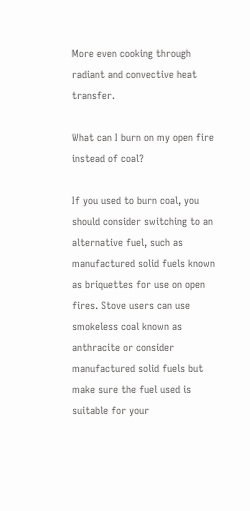More even cooking through radiant and convective heat transfer.

What can I burn on my open fire instead of coal?

If you used to burn coal, you should consider switching to an alternative fuel, such as manufactured solid fuels known as briquettes for use on open fires. Stove users can use smokeless coal known as anthracite or consider manufactured solid fuels but make sure the fuel used is suitable for your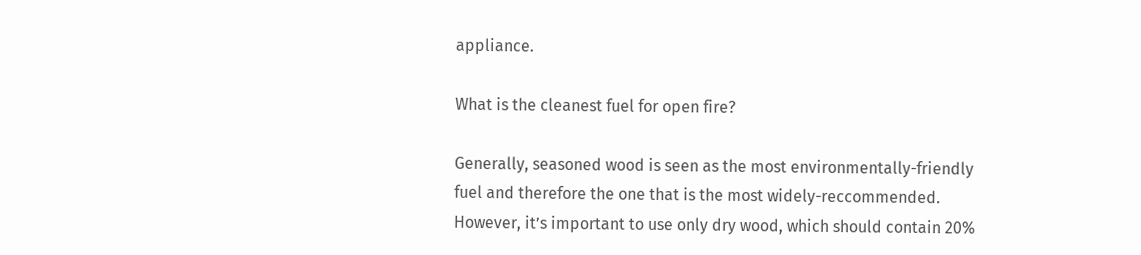appliance.

What is the cleanest fuel for open fire?

Generally, seasoned wood is seen as the most environmentally-friendly fuel and therefore the one that is the most widely-reccommended. However, it’s important to use only dry wood, which should contain 20%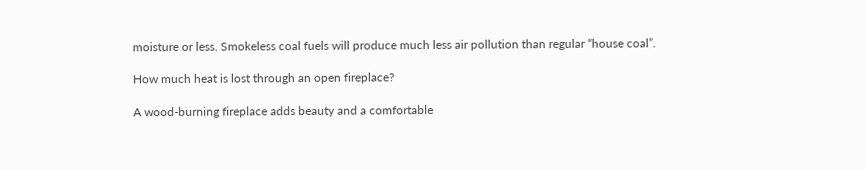moisture or less. Smokeless coal fuels will produce much less air pollution than regular “house coal”.

How much heat is lost through an open fireplace?

A wood-burning fireplace adds beauty and a comfortable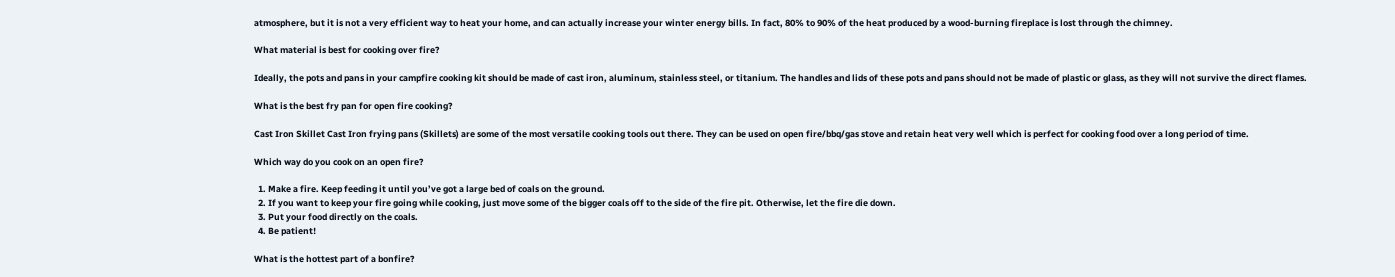atmosphere, but it is not a very efficient way to heat your home, and can actually increase your winter energy bills. In fact, 80% to 90% of the heat produced by a wood-burning fireplace is lost through the chimney.

What material is best for cooking over fire?

Ideally, the pots and pans in your campfire cooking kit should be made of cast iron, aluminum, stainless steel, or titanium. The handles and lids of these pots and pans should not be made of plastic or glass, as they will not survive the direct flames.

What is the best fry pan for open fire cooking?

Cast Iron Skillet Cast Iron frying pans (Skillets) are some of the most versatile cooking tools out there. They can be used on open fire/bbq/gas stove and retain heat very well which is perfect for cooking food over a long period of time.

Which way do you cook on an open fire?

  1. Make a fire. Keep feeding it until you’ve got a large bed of coals on the ground.
  2. If you want to keep your fire going while cooking, just move some of the bigger coals off to the side of the fire pit. Otherwise, let the fire die down.
  3. Put your food directly on the coals.
  4. Be patient!

What is the hottest part of a bonfire?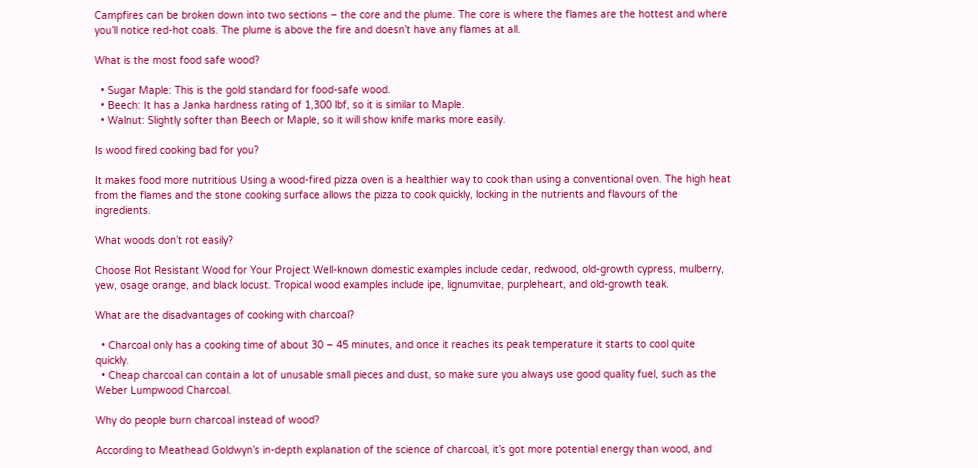Campfires can be broken down into two sections – the core and the plume. The core is where the flames are the hottest and where you’ll notice red-hot coals. The plume is above the fire and doesn’t have any flames at all.

What is the most food safe wood?

  • Sugar Maple: This is the gold standard for food-safe wood.
  • Beech: It has a Janka hardness rating of 1,300 lbf, so it is similar to Maple.
  • Walnut: Slightly softer than Beech or Maple, so it will show knife marks more easily.

Is wood fired cooking bad for you?

It makes food more nutritious Using a wood-fired pizza oven is a healthier way to cook than using a conventional oven. The high heat from the flames and the stone cooking surface allows the pizza to cook quickly, locking in the nutrients and flavours of the ingredients.

What woods don’t rot easily?

Choose Rot Resistant Wood for Your Project Well-known domestic examples include cedar, redwood, old-growth cypress, mulberry, yew, osage orange, and black locust. Tropical wood examples include ipe, lignumvitae, purpleheart, and old-growth teak.

What are the disadvantages of cooking with charcoal?

  • Charcoal only has a cooking time of about 30 – 45 minutes, and once it reaches its peak temperature it starts to cool quite quickly.
  • Cheap charcoal can contain a lot of unusable small pieces and dust, so make sure you always use good quality fuel, such as the Weber Lumpwood Charcoal.

Why do people burn charcoal instead of wood?

According to Meathead Goldwyn’s in-depth explanation of the science of charcoal, it’s got more potential energy than wood, and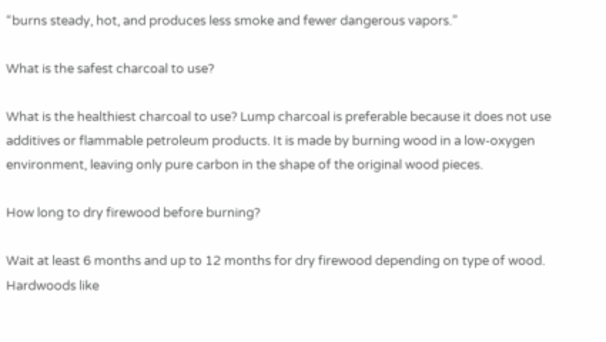“burns steady, hot, and produces less smoke and fewer dangerous vapors.”

What is the safest charcoal to use?

What is the healthiest charcoal to use? Lump charcoal is preferable because it does not use additives or flammable petroleum products. It is made by burning wood in a low-oxygen environment, leaving only pure carbon in the shape of the original wood pieces.

How long to dry firewood before burning?

Wait at least 6 months and up to 12 months for dry firewood depending on type of wood. Hardwoods like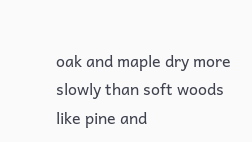oak and maple dry more slowly than soft woods like pine and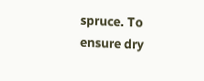spruce. To ensure dry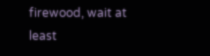firewood, wait at least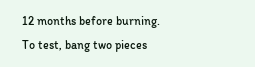12 months before burning. To test, bang two pieces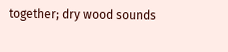together; dry wood sounds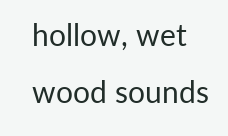hollow, wet wood sounds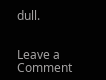dull.


Leave a Comment